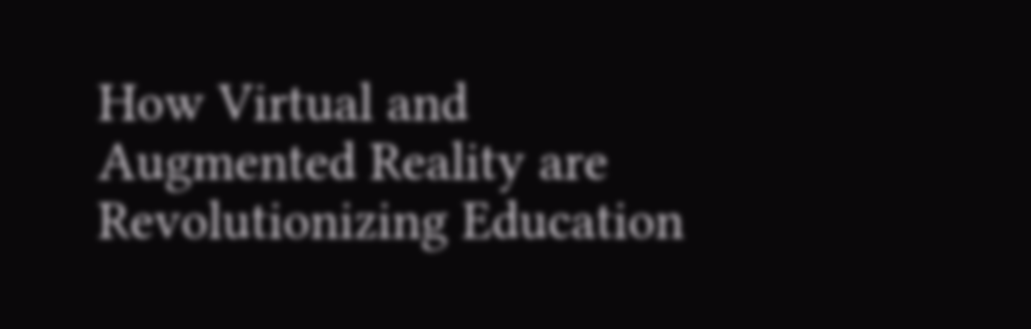How Virtual and Augmented Reality are Revolutionizing Education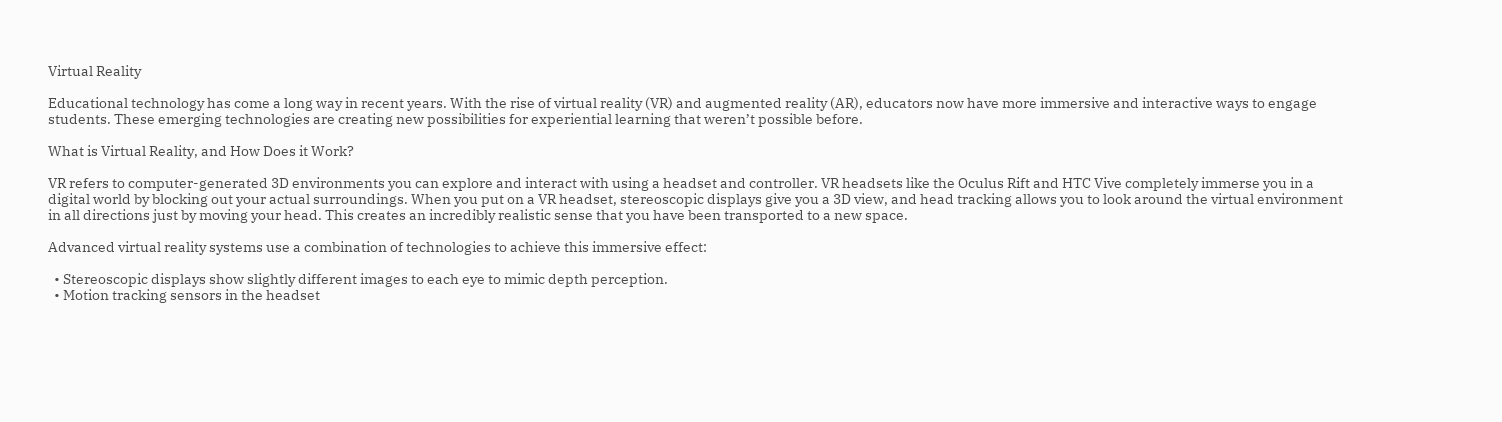Virtual Reality

Educational technology has come a long way in recent years. With the rise of virtual reality (VR) and augmented reality (AR), educators now have more immersive and interactive ways to engage students. These emerging technologies are creating new possibilities for experiential learning that weren’t possible before.

What is Virtual Reality, and How Does it Work?

VR refers to computer-generated 3D environments you can explore and interact with using a headset and controller. VR headsets like the Oculus Rift and HTC Vive completely immerse you in a digital world by blocking out your actual surroundings. When you put on a VR headset, stereoscopic displays give you a 3D view, and head tracking allows you to look around the virtual environment in all directions just by moving your head. This creates an incredibly realistic sense that you have been transported to a new space.

Advanced virtual reality systems use a combination of technologies to achieve this immersive effect:

  • Stereoscopic displays show slightly different images to each eye to mimic depth perception.
  • Motion tracking sensors in the headset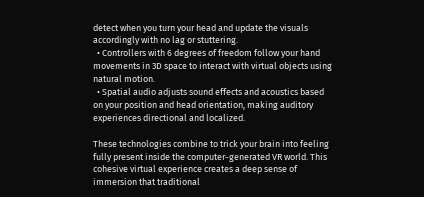detect when you turn your head and update the visuals accordingly with no lag or stuttering.
  • Controllers with 6 degrees of freedom follow your hand movements in 3D space to interact with virtual objects using natural motion.
  • Spatial audio adjusts sound effects and acoustics based on your position and head orientation, making auditory experiences directional and localized.

These technologies combine to trick your brain into feeling fully present inside the computer-generated VR world. This cohesive virtual experience creates a deep sense of immersion that traditional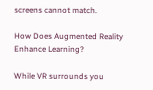screens cannot match.

How Does Augmented Reality Enhance Learning?

While VR surrounds you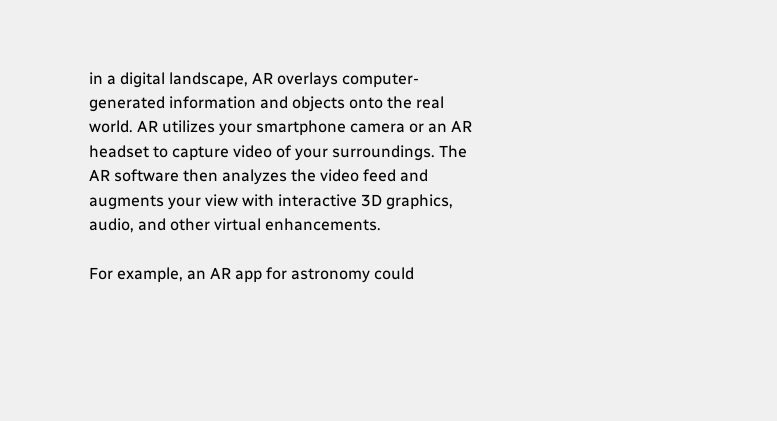in a digital landscape, AR overlays computer-generated information and objects onto the real world. AR utilizes your smartphone camera or an AR headset to capture video of your surroundings. The AR software then analyzes the video feed and augments your view with interactive 3D graphics, audio, and other virtual enhancements.

For example, an AR app for astronomy could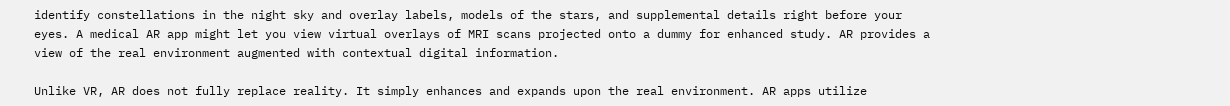identify constellations in the night sky and overlay labels, models of the stars, and supplemental details right before your eyes. A medical AR app might let you view virtual overlays of MRI scans projected onto a dummy for enhanced study. AR provides a view of the real environment augmented with contextual digital information.

Unlike VR, AR does not fully replace reality. It simply enhances and expands upon the real environment. AR apps utilize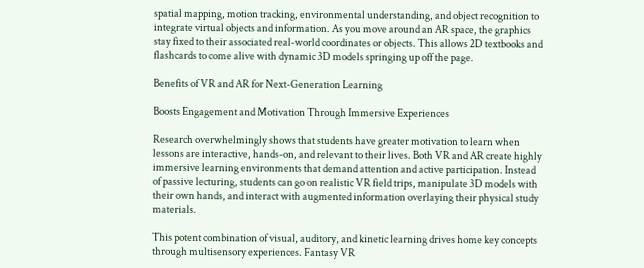spatial mapping, motion tracking, environmental understanding, and object recognition to integrate virtual objects and information. As you move around an AR space, the graphics stay fixed to their associated real-world coordinates or objects. This allows 2D textbooks and flashcards to come alive with dynamic 3D models springing up off the page.

Benefits of VR and AR for Next-Generation Learning

Boosts Engagement and Motivation Through Immersive Experiences

Research overwhelmingly shows that students have greater motivation to learn when lessons are interactive, hands-on, and relevant to their lives. Both VR and AR create highly immersive learning environments that demand attention and active participation. Instead of passive lecturing, students can go on realistic VR field trips, manipulate 3D models with their own hands, and interact with augmented information overlaying their physical study materials.

This potent combination of visual, auditory, and kinetic learning drives home key concepts through multisensory experiences. Fantasy VR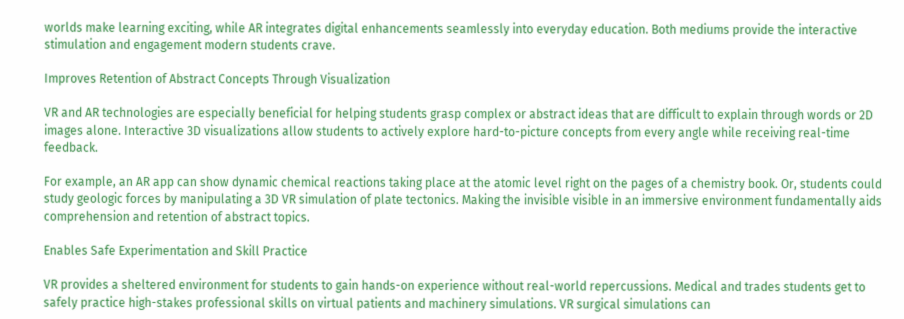worlds make learning exciting, while AR integrates digital enhancements seamlessly into everyday education. Both mediums provide the interactive stimulation and engagement modern students crave.

Improves Retention of Abstract Concepts Through Visualization

VR and AR technologies are especially beneficial for helping students grasp complex or abstract ideas that are difficult to explain through words or 2D images alone. Interactive 3D visualizations allow students to actively explore hard-to-picture concepts from every angle while receiving real-time feedback.

For example, an AR app can show dynamic chemical reactions taking place at the atomic level right on the pages of a chemistry book. Or, students could study geologic forces by manipulating a 3D VR simulation of plate tectonics. Making the invisible visible in an immersive environment fundamentally aids comprehension and retention of abstract topics.

Enables Safe Experimentation and Skill Practice

VR provides a sheltered environment for students to gain hands-on experience without real-world repercussions. Medical and trades students get to safely practice high-stakes professional skills on virtual patients and machinery simulations. VR surgical simulations can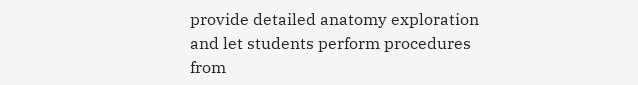provide detailed anatomy exploration and let students perform procedures from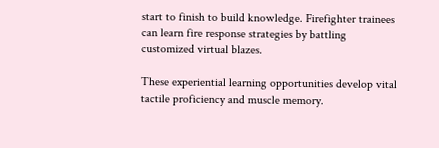start to finish to build knowledge. Firefighter trainees can learn fire response strategies by battling customized virtual blazes.

These experiential learning opportunities develop vital tactile proficiency and muscle memory.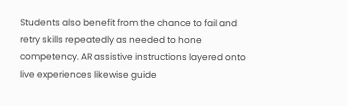Students also benefit from the chance to fail and retry skills repeatedly as needed to hone competency. AR assistive instructions layered onto live experiences likewise guide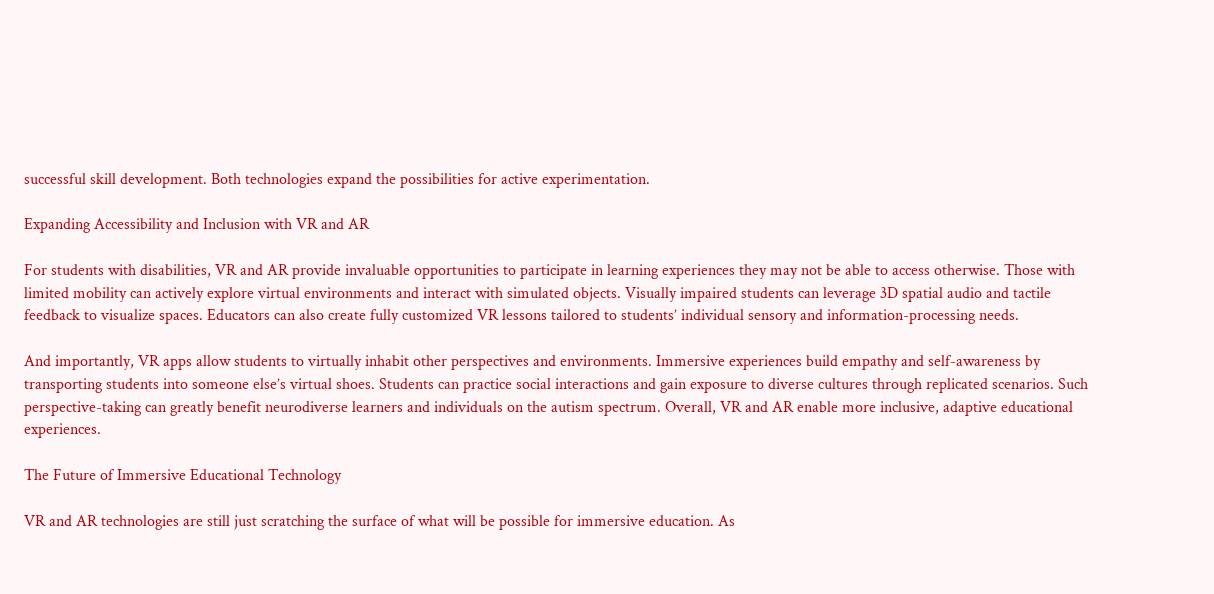successful skill development. Both technologies expand the possibilities for active experimentation.

Expanding Accessibility and Inclusion with VR and AR

For students with disabilities, VR and AR provide invaluable opportunities to participate in learning experiences they may not be able to access otherwise. Those with limited mobility can actively explore virtual environments and interact with simulated objects. Visually impaired students can leverage 3D spatial audio and tactile feedback to visualize spaces. Educators can also create fully customized VR lessons tailored to students’ individual sensory and information-processing needs.

And importantly, VR apps allow students to virtually inhabit other perspectives and environments. Immersive experiences build empathy and self-awareness by transporting students into someone else’s virtual shoes. Students can practice social interactions and gain exposure to diverse cultures through replicated scenarios. Such perspective-taking can greatly benefit neurodiverse learners and individuals on the autism spectrum. Overall, VR and AR enable more inclusive, adaptive educational experiences.

The Future of Immersive Educational Technology

VR and AR technologies are still just scratching the surface of what will be possible for immersive education. As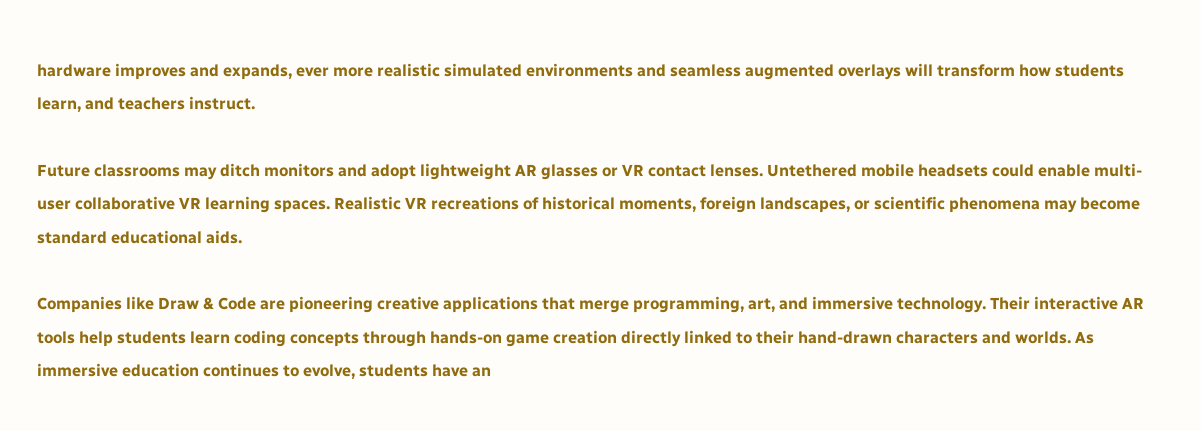hardware improves and expands, ever more realistic simulated environments and seamless augmented overlays will transform how students learn, and teachers instruct.

Future classrooms may ditch monitors and adopt lightweight AR glasses or VR contact lenses. Untethered mobile headsets could enable multi-user collaborative VR learning spaces. Realistic VR recreations of historical moments, foreign landscapes, or scientific phenomena may become standard educational aids.

Companies like Draw & Code are pioneering creative applications that merge programming, art, and immersive technology. Their interactive AR tools help students learn coding concepts through hands-on game creation directly linked to their hand-drawn characters and worlds. As immersive education continues to evolve, students have an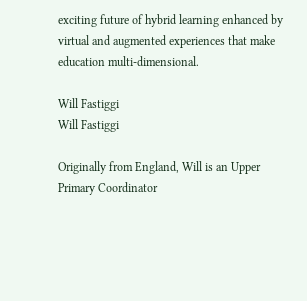exciting future of hybrid learning enhanced by virtual and augmented experiences that make education multi-dimensional.

Will Fastiggi
Will Fastiggi

Originally from England, Will is an Upper Primary Coordinator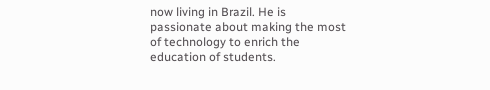now living in Brazil. He is passionate about making the most of technology to enrich the education of students.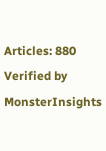Articles: 880
Verified by MonsterInsights